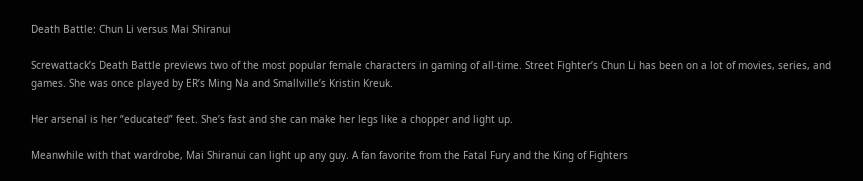Death Battle: Chun Li versus Mai Shiranui

Screwattack’s Death Battle previews two of the most popular female characters in gaming of all-time. Street Fighter’s Chun Li has been on a lot of movies, series, and games. She was once played by ER’s Ming Na and Smallville’s Kristin Kreuk.

Her arsenal is her “educated” feet. She’s fast and she can make her legs like a chopper and light up.

Meanwhile with that wardrobe, Mai Shiranui can light up any guy. A fan favorite from the Fatal Fury and the King of Fighters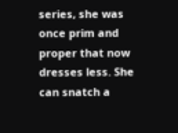series, she was once prim and proper that now dresses less. She can snatch a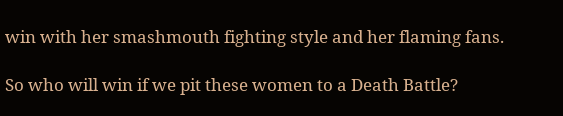win with her smashmouth fighting style and her flaming fans.

So who will win if we pit these women to a Death Battle?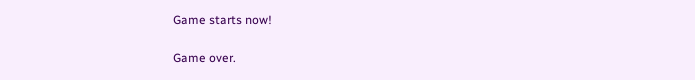Game starts now!

Game over.